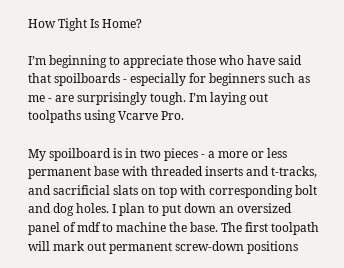How Tight Is Home?

I’m beginning to appreciate those who have said that spoilboards - especially for beginners such as me - are surprisingly tough. I’m laying out toolpaths using Vcarve Pro.

My spoilboard is in two pieces - a more or less permanent base with threaded inserts and t-tracks, and sacrificial slats on top with corresponding bolt and dog holes. I plan to put down an oversized panel of mdf to machine the base. The first toolpath will mark out permanent screw-down positions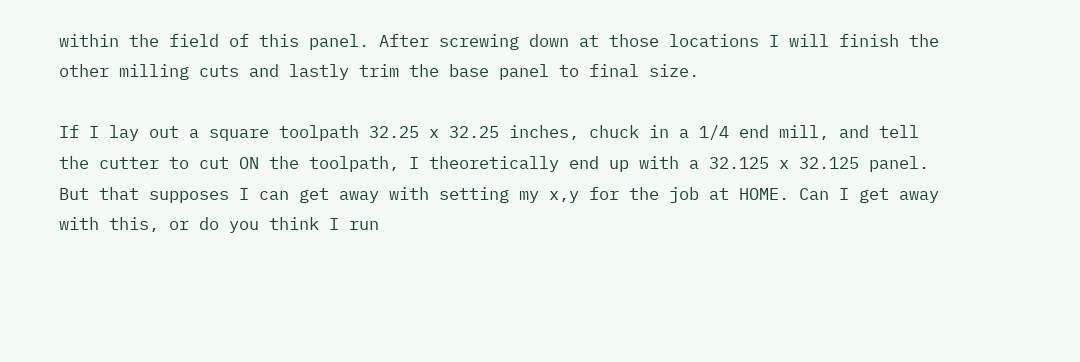within the field of this panel. After screwing down at those locations I will finish the other milling cuts and lastly trim the base panel to final size.

If I lay out a square toolpath 32.25 x 32.25 inches, chuck in a 1/4 end mill, and tell the cutter to cut ON the toolpath, I theoretically end up with a 32.125 x 32.125 panel. But that supposes I can get away with setting my x,y for the job at HOME. Can I get away with this, or do you think I run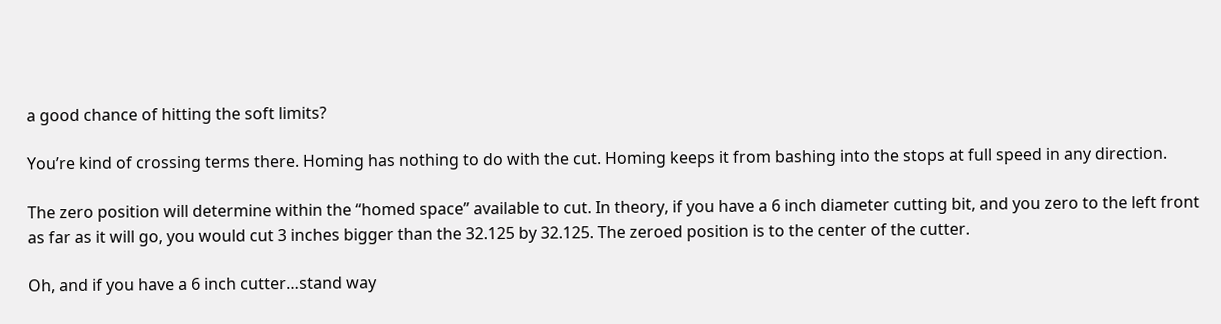a good chance of hitting the soft limits?

You’re kind of crossing terms there. Homing has nothing to do with the cut. Homing keeps it from bashing into the stops at full speed in any direction.

The zero position will determine within the “homed space” available to cut. In theory, if you have a 6 inch diameter cutting bit, and you zero to the left front as far as it will go, you would cut 3 inches bigger than the 32.125 by 32.125. The zeroed position is to the center of the cutter.

Oh, and if you have a 6 inch cutter…stand way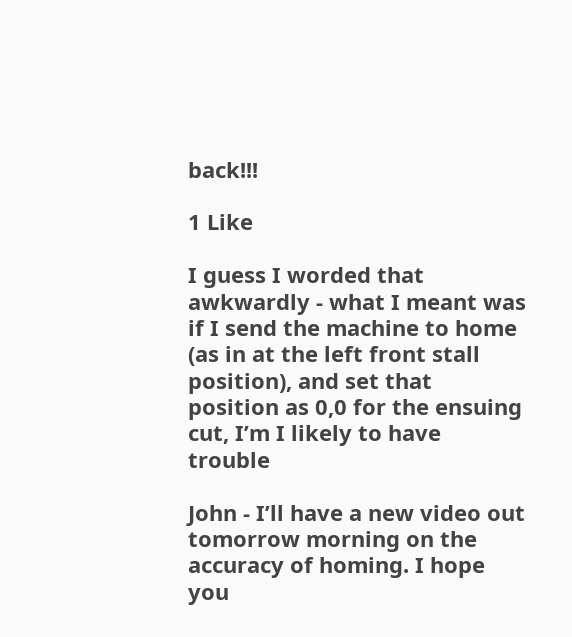back!!!

1 Like

I guess I worded that awkwardly - what I meant was if I send the machine to home (as in at the left front stall position), and set that position as 0,0 for the ensuing cut, I’m I likely to have trouble

John - I’ll have a new video out tomorrow morning on the accuracy of homing. I hope you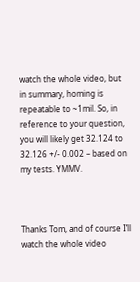watch the whole video, but in summary, homing is repeatable to ~1mil. So, in reference to your question, you will likely get 32.124 to 32.126 +/- 0.002 – based on my tests. YMMV.



Thanks Tom, and of course I’ll watch the whole video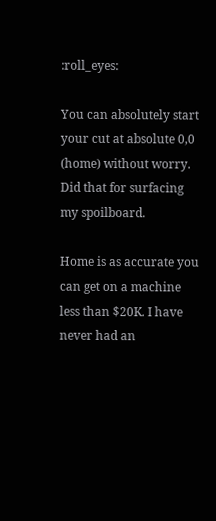:roll_eyes:

You can absolutely start your cut at absolute 0,0 (home) without worry. Did that for surfacing my spoilboard.

Home is as accurate you can get on a machine less than $20K. I have never had an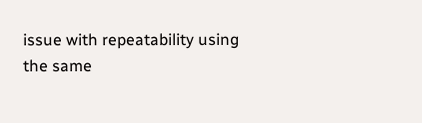issue with repeatability using the same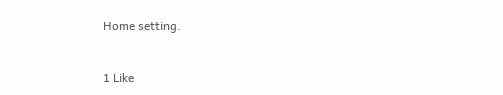Home setting.


1 Like